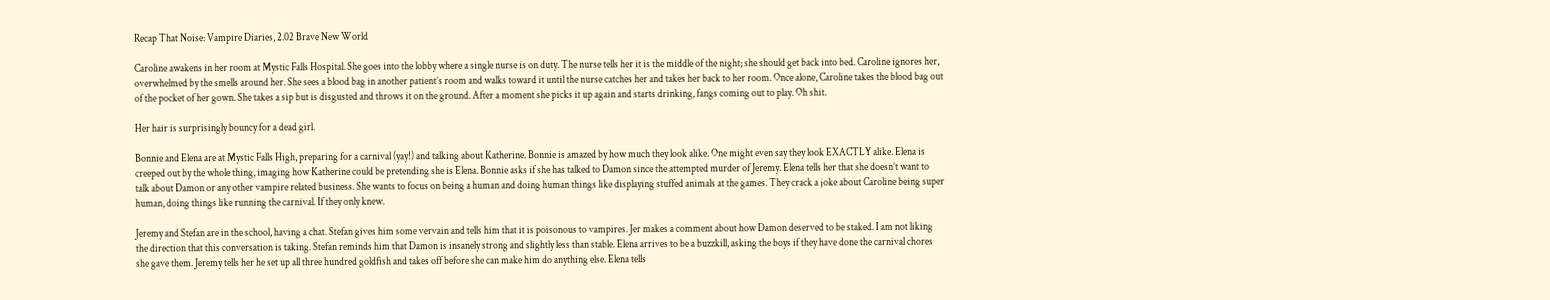Recap That Noise: Vampire Diaries, 2.02 Brave New World

Caroline awakens in her room at Mystic Falls Hospital. She goes into the lobby where a single nurse is on duty. The nurse tells her it is the middle of the night; she should get back into bed. Caroline ignores her, overwhelmed by the smells around her. She sees a blood bag in another patient’s room and walks toward it until the nurse catches her and takes her back to her room. Once alone, Caroline takes the blood bag out of the pocket of her gown. She takes a sip but is disgusted and throws it on the ground. After a moment she picks it up again and starts drinking, fangs coming out to play. Oh shit.

Her hair is surprisingly bouncy for a dead girl.

Bonnie and Elena are at Mystic Falls High, preparing for a carnival (yay!) and talking about Katherine. Bonnie is amazed by how much they look alike. One might even say they look EXACTLY alike. Elena is creeped out by the whole thing, imaging how Katherine could be pretending she is Elena. Bonnie asks if she has talked to Damon since the attempted murder of Jeremy. Elena tells her that she doesn’t want to talk about Damon or any other vampire related business. She wants to focus on being a human and doing human things like displaying stuffed animals at the games. They crack a joke about Caroline being super human, doing things like running the carnival. If they only knew.

Jeremy and Stefan are in the school, having a chat. Stefan gives him some vervain and tells him that it is poisonous to vampires. Jer makes a comment about how Damon deserved to be staked. I am not liking the direction that this conversation is taking. Stefan reminds him that Damon is insanely strong and slightly less than stable. Elena arrives to be a buzzkill, asking the boys if they have done the carnival chores she gave them. Jeremy tells her he set up all three hundred goldfish and takes off before she can make him do anything else. Elena tells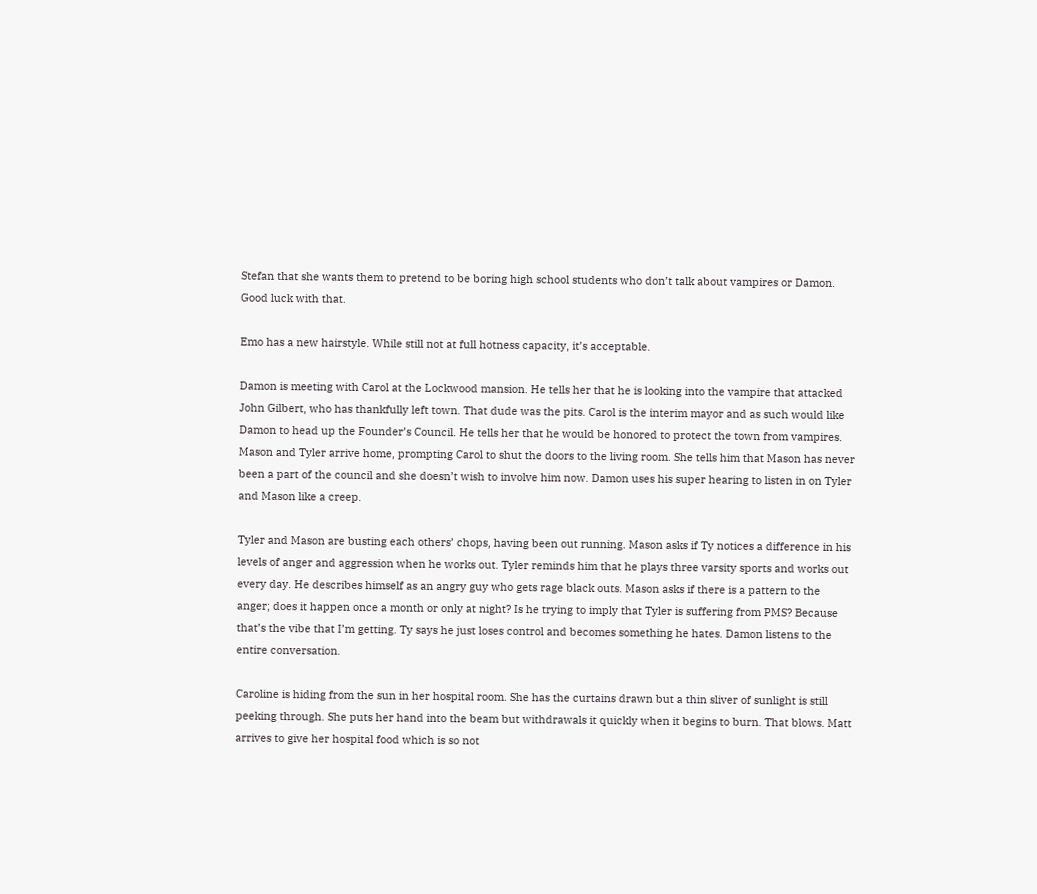Stefan that she wants them to pretend to be boring high school students who don’t talk about vampires or Damon. Good luck with that.

Emo has a new hairstyle. While still not at full hotness capacity, it’s acceptable.

Damon is meeting with Carol at the Lockwood mansion. He tells her that he is looking into the vampire that attacked John Gilbert, who has thankfully left town. That dude was the pits. Carol is the interim mayor and as such would like Damon to head up the Founder’s Council. He tells her that he would be honored to protect the town from vampires. Mason and Tyler arrive home, prompting Carol to shut the doors to the living room. She tells him that Mason has never been a part of the council and she doesn’t wish to involve him now. Damon uses his super hearing to listen in on Tyler and Mason like a creep.

Tyler and Mason are busting each others’ chops, having been out running. Mason asks if Ty notices a difference in his levels of anger and aggression when he works out. Tyler reminds him that he plays three varsity sports and works out every day. He describes himself as an angry guy who gets rage black outs. Mason asks if there is a pattern to the anger; does it happen once a month or only at night? Is he trying to imply that Tyler is suffering from PMS? Because that’s the vibe that I’m getting. Ty says he just loses control and becomes something he hates. Damon listens to the entire conversation.

Caroline is hiding from the sun in her hospital room. She has the curtains drawn but a thin sliver of sunlight is still peeking through. She puts her hand into the beam but withdrawals it quickly when it begins to burn. That blows. Matt arrives to give her hospital food which is so not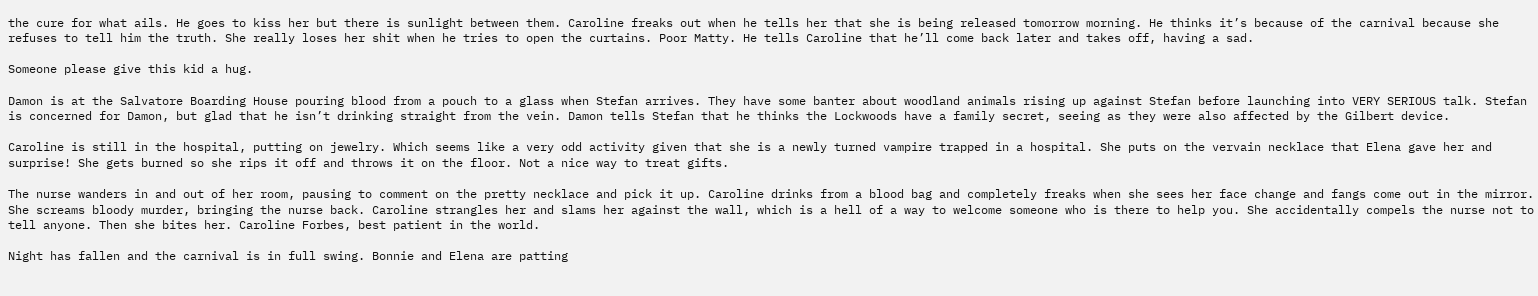the cure for what ails. He goes to kiss her but there is sunlight between them. Caroline freaks out when he tells her that she is being released tomorrow morning. He thinks it’s because of the carnival because she refuses to tell him the truth. She really loses her shit when he tries to open the curtains. Poor Matty. He tells Caroline that he’ll come back later and takes off, having a sad.

Someone please give this kid a hug.

Damon is at the Salvatore Boarding House pouring blood from a pouch to a glass when Stefan arrives. They have some banter about woodland animals rising up against Stefan before launching into VERY SERIOUS talk. Stefan is concerned for Damon, but glad that he isn’t drinking straight from the vein. Damon tells Stefan that he thinks the Lockwoods have a family secret, seeing as they were also affected by the Gilbert device.

Caroline is still in the hospital, putting on jewelry. Which seems like a very odd activity given that she is a newly turned vampire trapped in a hospital. She puts on the vervain necklace that Elena gave her and surprise! She gets burned so she rips it off and throws it on the floor. Not a nice way to treat gifts.

The nurse wanders in and out of her room, pausing to comment on the pretty necklace and pick it up. Caroline drinks from a blood bag and completely freaks when she sees her face change and fangs come out in the mirror. She screams bloody murder, bringing the nurse back. Caroline strangles her and slams her against the wall, which is a hell of a way to welcome someone who is there to help you. She accidentally compels the nurse not to tell anyone. Then she bites her. Caroline Forbes, best patient in the world.

Night has fallen and the carnival is in full swing. Bonnie and Elena are patting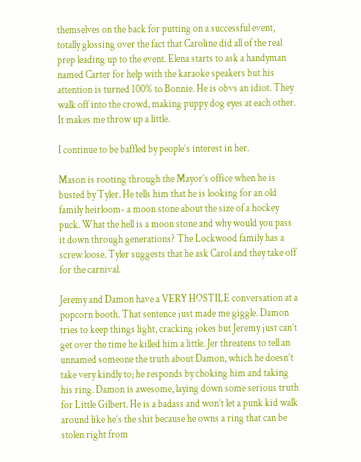themselves on the back for putting on a successful event, totally glossing over the fact that Caroline did all of the real prep leading up to the event. Elena starts to ask a handyman named Carter for help with the karaoke speakers but his attention is turned 100% to Bonnie. He is obvs an idiot. They walk off into the crowd, making puppy dog eyes at each other. It makes me throw up a little.

I continue to be baffled by people’s interest in her.

Mason is rooting through the Mayor’s office when he is busted by Tyler. He tells him that he is looking for an old family heirloom- a moon stone about the size of a hockey puck. What the hell is a moon stone and why would you pass it down through generations? The Lockwood family has a screw loose. Tyler suggests that he ask Carol and they take off for the carnival.

Jeremy and Damon have a VERY HOSTILE conversation at a popcorn booth. That sentence just made me giggle. Damon tries to keep things light, cracking jokes but Jeremy just can’t get over the time he killed him a little. Jer threatens to tell an unnamed someone the truth about Damon, which he doesn’t take very kindly to; he responds by choking him and taking his ring. Damon is awesome, laying down some serious truth for Little Gilbert. He is a badass and won’t let a punk kid walk around like he’s the shit because he owns a ring that can be stolen right from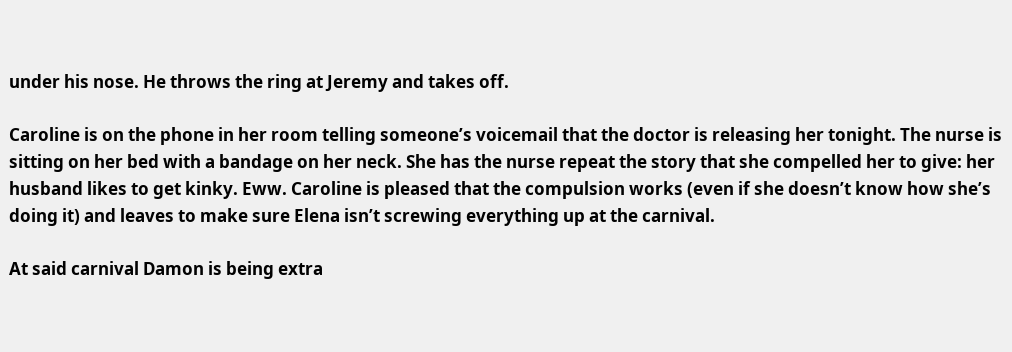under his nose. He throws the ring at Jeremy and takes off.

Caroline is on the phone in her room telling someone’s voicemail that the doctor is releasing her tonight. The nurse is sitting on her bed with a bandage on her neck. She has the nurse repeat the story that she compelled her to give: her husband likes to get kinky. Eww. Caroline is pleased that the compulsion works (even if she doesn’t know how she’s doing it) and leaves to make sure Elena isn’t screwing everything up at the carnival.

At said carnival Damon is being extra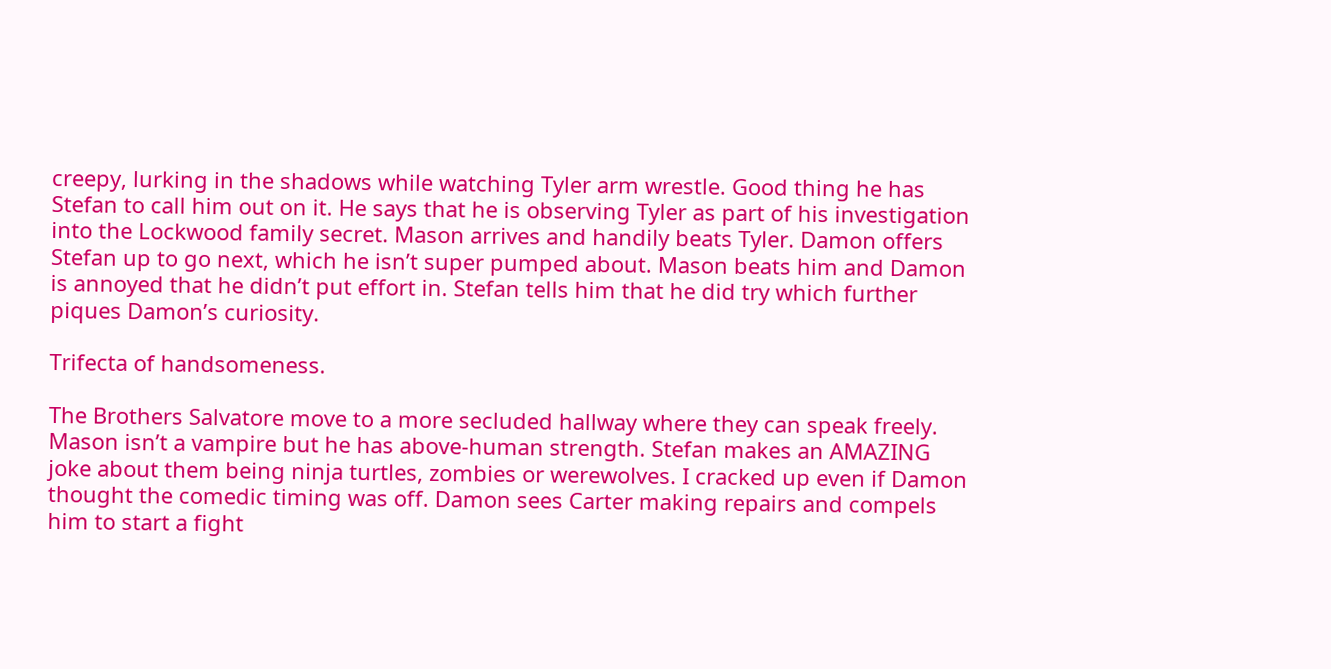creepy, lurking in the shadows while watching Tyler arm wrestle. Good thing he has Stefan to call him out on it. He says that he is observing Tyler as part of his investigation into the Lockwood family secret. Mason arrives and handily beats Tyler. Damon offers Stefan up to go next, which he isn’t super pumped about. Mason beats him and Damon is annoyed that he didn’t put effort in. Stefan tells him that he did try which further piques Damon’s curiosity.

Trifecta of handsomeness.

The Brothers Salvatore move to a more secluded hallway where they can speak freely. Mason isn’t a vampire but he has above-human strength. Stefan makes an AMAZING joke about them being ninja turtles, zombies or werewolves. I cracked up even if Damon thought the comedic timing was off. Damon sees Carter making repairs and compels him to start a fight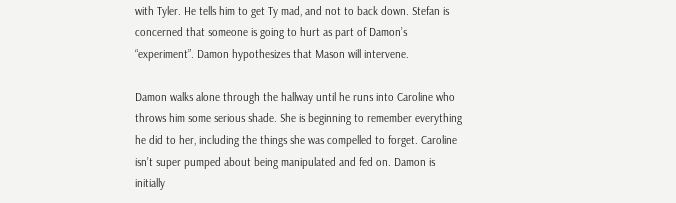with Tyler. He tells him to get Ty mad, and not to back down. Stefan is concerned that someone is going to hurt as part of Damon’s “experiment”. Damon hypothesizes that Mason will intervene.

Damon walks alone through the hallway until he runs into Caroline who throws him some serious shade. She is beginning to remember everything he did to her, including the things she was compelled to forget. Caroline isn’t super pumped about being manipulated and fed on. Damon is initially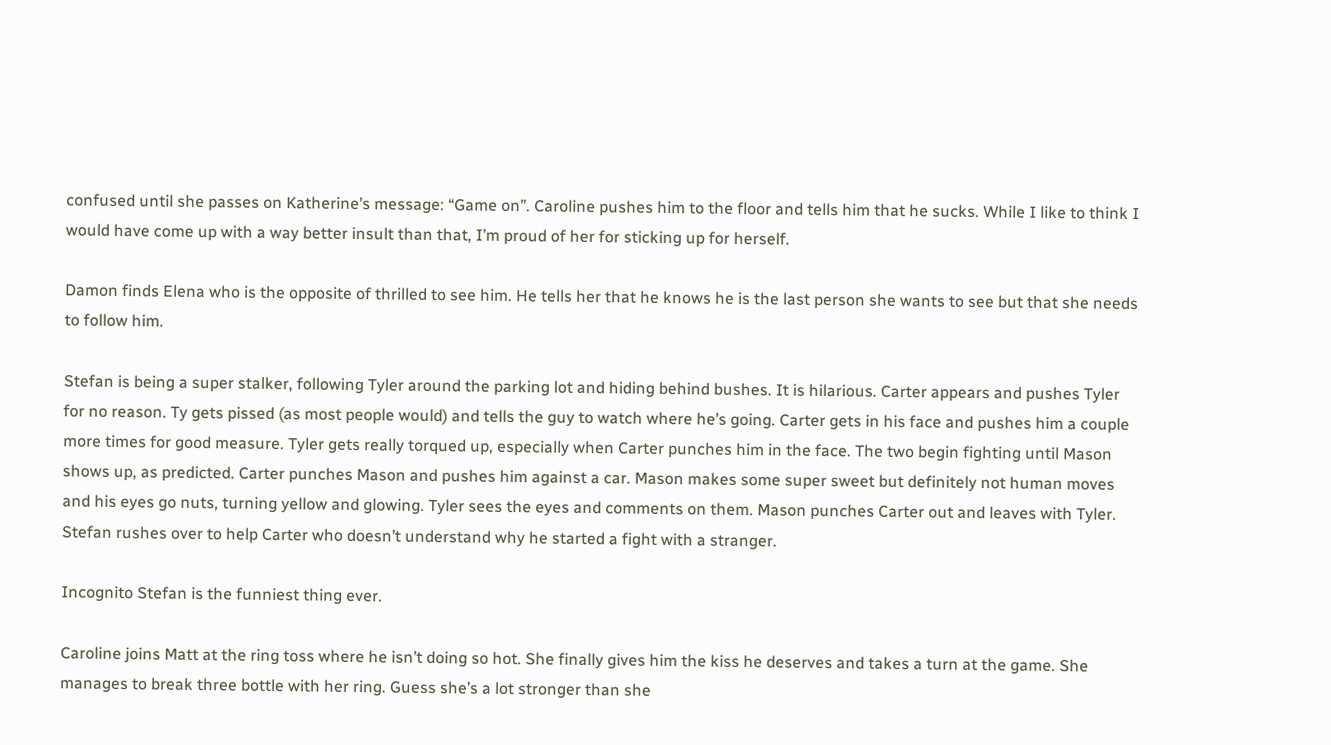confused until she passes on Katherine’s message: “Game on”. Caroline pushes him to the floor and tells him that he sucks. While I like to think I would have come up with a way better insult than that, I’m proud of her for sticking up for herself.

Damon finds Elena who is the opposite of thrilled to see him. He tells her that he knows he is the last person she wants to see but that she needs to follow him.

Stefan is being a super stalker, following Tyler around the parking lot and hiding behind bushes. It is hilarious. Carter appears and pushes Tyler for no reason. Ty gets pissed (as most people would) and tells the guy to watch where he’s going. Carter gets in his face and pushes him a couple more times for good measure. Tyler gets really torqued up, especially when Carter punches him in the face. The two begin fighting until Mason shows up, as predicted. Carter punches Mason and pushes him against a car. Mason makes some super sweet but definitely not human moves and his eyes go nuts, turning yellow and glowing. Tyler sees the eyes and comments on them. Mason punches Carter out and leaves with Tyler. Stefan rushes over to help Carter who doesn’t understand why he started a fight with a stranger.

Incognito Stefan is the funniest thing ever.

Caroline joins Matt at the ring toss where he isn’t doing so hot. She finally gives him the kiss he deserves and takes a turn at the game. She manages to break three bottle with her ring. Guess she’s a lot stronger than she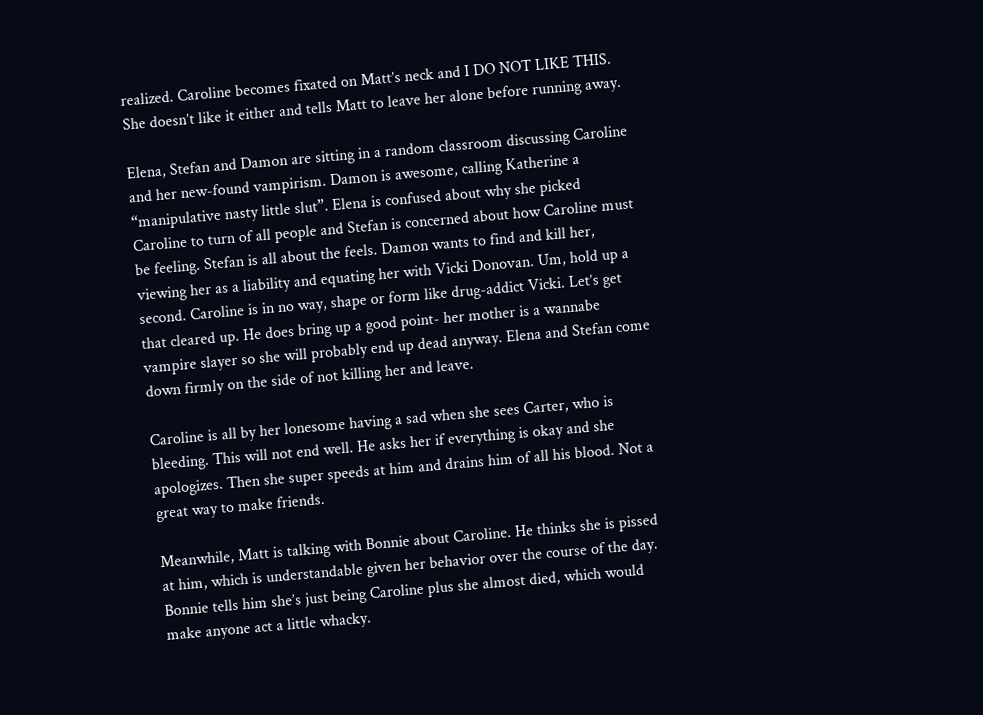realized. Caroline becomes fixated on Matt’s neck and I DO NOT LIKE THIS. She doesn’t like it either and tells Matt to leave her alone before running away.

Elena, Stefan and Damon are sitting in a random classroom discussing Caroline and her new-found vampirism. Damon is awesome, calling Katherine a “manipulative nasty little slut”. Elena is confused about why she picked Caroline to turn of all people and Stefan is concerned about how Caroline must be feeling. Stefan is all about the feels. Damon wants to find and kill her, viewing her as a liability and equating her with Vicki Donovan. Um, hold up a second. Caroline is in no way, shape or form like drug-addict Vicki. Let’s get that cleared up. He does bring up a good point- her mother is a wannabe vampire slayer so she will probably end up dead anyway. Elena and Stefan come down firmly on the side of not killing her and leave.

Caroline is all by her lonesome having a sad when she sees Carter, who is bleeding. This will not end well. He asks her if everything is okay and she apologizes. Then she super speeds at him and drains him of all his blood. Not a great way to make friends.

Meanwhile, Matt is talking with Bonnie about Caroline. He thinks she is pissed at him, which is understandable given her behavior over the course of the day. Bonnie tells him she’s just being Caroline plus she almost died, which would make anyone act a little whacky.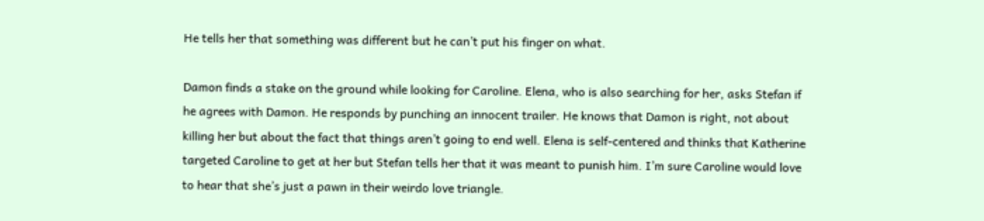He tells her that something was different but he can’t put his finger on what.

Damon finds a stake on the ground while looking for Caroline. Elena, who is also searching for her, asks Stefan if he agrees with Damon. He responds by punching an innocent trailer. He knows that Damon is right, not about killing her but about the fact that things aren’t going to end well. Elena is self-centered and thinks that Katherine targeted Caroline to get at her but Stefan tells her that it was meant to punish him. I’m sure Caroline would love to hear that she’s just a pawn in their weirdo love triangle.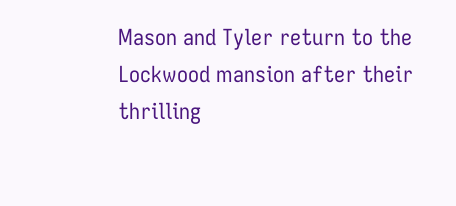Mason and Tyler return to the Lockwood mansion after their thrilling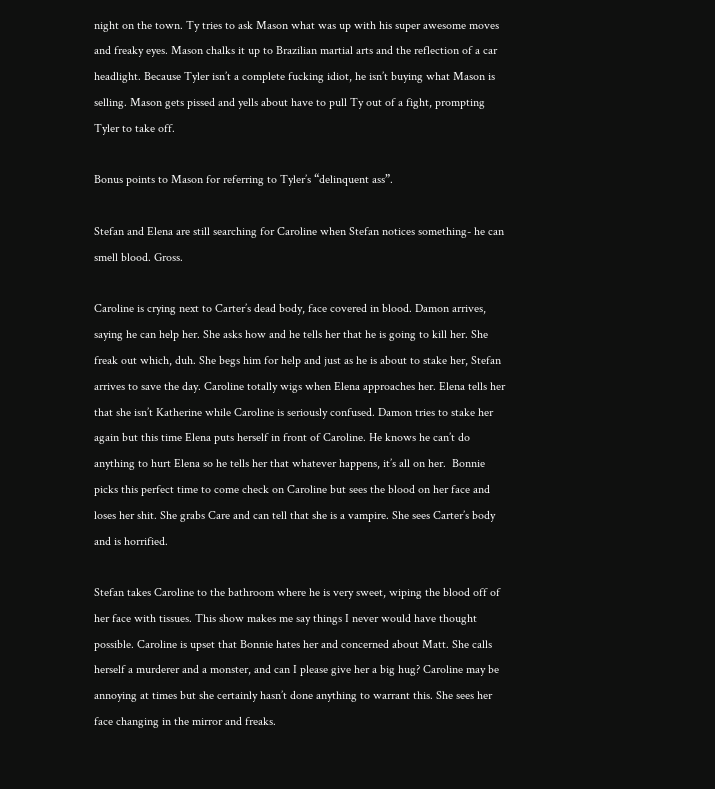night on the town. Ty tries to ask Mason what was up with his super awesome moves and freaky eyes. Mason chalks it up to Brazilian martial arts and the reflection of a car headlight. Because Tyler isn’t a complete fucking idiot, he isn’t buying what Mason is selling. Mason gets pissed and yells about have to pull Ty out of a fight, prompting Tyler to take off.

Bonus points to Mason for referring to Tyler’s “delinquent ass”.

Stefan and Elena are still searching for Caroline when Stefan notices something- he can smell blood. Gross.

Caroline is crying next to Carter’s dead body, face covered in blood. Damon arrives, saying he can help her. She asks how and he tells her that he is going to kill her. She freak out which, duh. She begs him for help and just as he is about to stake her, Stefan arrives to save the day. Caroline totally wigs when Elena approaches her. Elena tells her that she isn’t Katherine while Caroline is seriously confused. Damon tries to stake her again but this time Elena puts herself in front of Caroline. He knows he can’t do anything to hurt Elena so he tells her that whatever happens, it’s all on her.  Bonnie picks this perfect time to come check on Caroline but sees the blood on her face and loses her shit. She grabs Care and can tell that she is a vampire. She sees Carter’s body and is horrified.

Stefan takes Caroline to the bathroom where he is very sweet, wiping the blood off of her face with tissues. This show makes me say things I never would have thought possible. Caroline is upset that Bonnie hates her and concerned about Matt. She calls herself a murderer and a monster, and can I please give her a big hug? Caroline may be annoying at times but she certainly hasn’t done anything to warrant this. She sees her face changing in the mirror and freaks.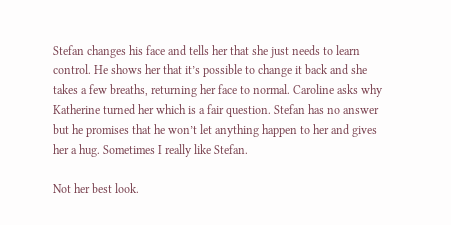Stefan changes his face and tells her that she just needs to learn control. He shows her that it’s possible to change it back and she takes a few breaths, returning her face to normal. Caroline asks why Katherine turned her which is a fair question. Stefan has no answer but he promises that he won’t let anything happen to her and gives her a hug. Sometimes I really like Stefan.

Not her best look.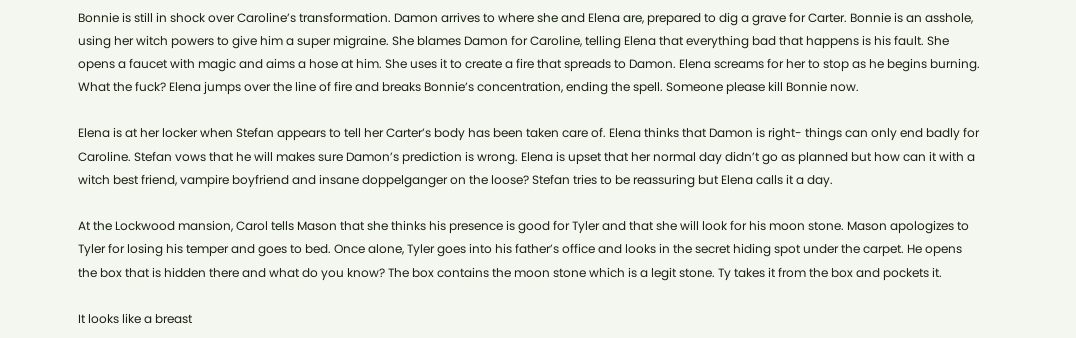Bonnie is still in shock over Caroline’s transformation. Damon arrives to where she and Elena are, prepared to dig a grave for Carter. Bonnie is an asshole, using her witch powers to give him a super migraine. She blames Damon for Caroline, telling Elena that everything bad that happens is his fault. She opens a faucet with magic and aims a hose at him. She uses it to create a fire that spreads to Damon. Elena screams for her to stop as he begins burning. What the fuck? Elena jumps over the line of fire and breaks Bonnie’s concentration, ending the spell. Someone please kill Bonnie now.

Elena is at her locker when Stefan appears to tell her Carter’s body has been taken care of. Elena thinks that Damon is right- things can only end badly for Caroline. Stefan vows that he will makes sure Damon’s prediction is wrong. Elena is upset that her normal day didn’t go as planned but how can it with a witch best friend, vampire boyfriend and insane doppelganger on the loose? Stefan tries to be reassuring but Elena calls it a day.

At the Lockwood mansion, Carol tells Mason that she thinks his presence is good for Tyler and that she will look for his moon stone. Mason apologizes to Tyler for losing his temper and goes to bed. Once alone, Tyler goes into his father’s office and looks in the secret hiding spot under the carpet. He opens the box that is hidden there and what do you know? The box contains the moon stone which is a legit stone. Ty takes it from the box and pockets it.

It looks like a breast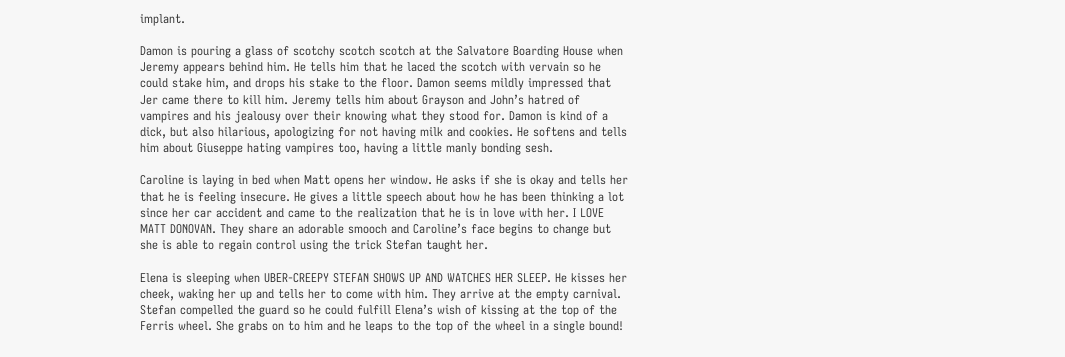implant.

Damon is pouring a glass of scotchy scotch scotch at the Salvatore Boarding House when Jeremy appears behind him. He tells him that he laced the scotch with vervain so he could stake him, and drops his stake to the floor. Damon seems mildly impressed that Jer came there to kill him. Jeremy tells him about Grayson and John’s hatred of vampires and his jealousy over their knowing what they stood for. Damon is kind of a dick, but also hilarious, apologizing for not having milk and cookies. He softens and tells him about Giuseppe hating vampires too, having a little manly bonding sesh.

Caroline is laying in bed when Matt opens her window. He asks if she is okay and tells her that he is feeling insecure. He gives a little speech about how he has been thinking a lot since her car accident and came to the realization that he is in love with her. I LOVE MATT DONOVAN. They share an adorable smooch and Caroline’s face begins to change but she is able to regain control using the trick Stefan taught her.

Elena is sleeping when UBER-CREEPY STEFAN SHOWS UP AND WATCHES HER SLEEP. He kisses her cheek, waking her up and tells her to come with him. They arrive at the empty carnival. Stefan compelled the guard so he could fulfill Elena’s wish of kissing at the top of the Ferris wheel. She grabs on to him and he leaps to the top of the wheel in a single bound!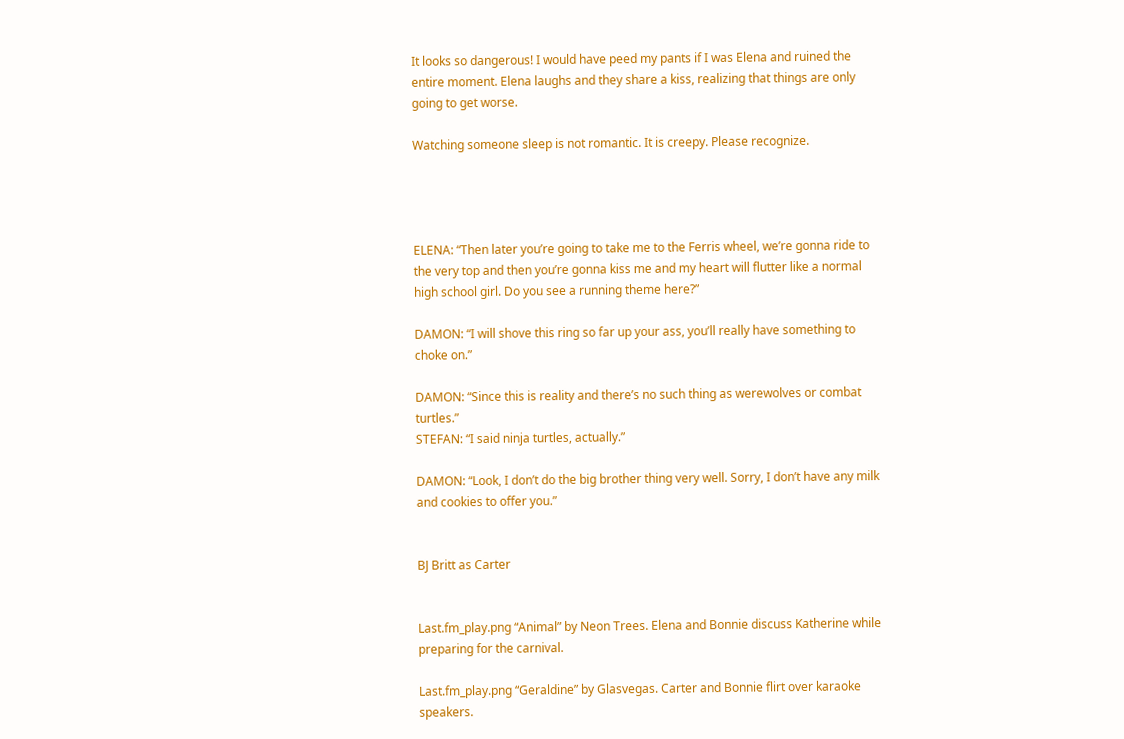It looks so dangerous! I would have peed my pants if I was Elena and ruined the entire moment. Elena laughs and they share a kiss, realizing that things are only going to get worse.

Watching someone sleep is not romantic. It is creepy. Please recognize.




ELENA: “Then later you’re going to take me to the Ferris wheel, we’re gonna ride to the very top and then you’re gonna kiss me and my heart will flutter like a normal high school girl. Do you see a running theme here?”

DAMON: “I will shove this ring so far up your ass, you’ll really have something to choke on.”

DAMON: “Since this is reality and there’s no such thing as werewolves or combat turtles.”
STEFAN: “I said ninja turtles, actually.”

DAMON: “Look, I don’t do the big brother thing very well. Sorry, I don’t have any milk and cookies to offer you.”


BJ Britt as Carter


Last.fm_play.png “Animal” by Neon Trees. Elena and Bonnie discuss Katherine while preparing for the carnival.

Last.fm_play.png “Geraldine” by Glasvegas. Carter and Bonnie flirt over karaoke speakers.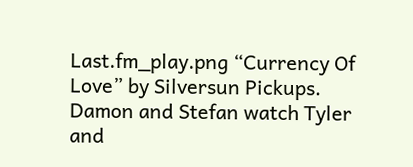Last.fm_play.png “Currency Of Love” by Silversun Pickups. Damon and Stefan watch Tyler and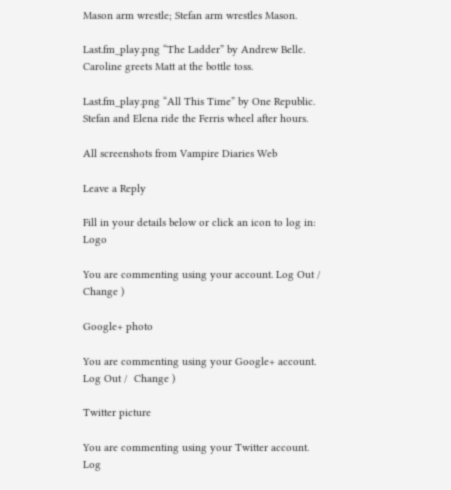Mason arm wrestle; Stefan arm wrestles Mason.

Last.fm_play.png “The Ladder” by Andrew Belle. Caroline greets Matt at the bottle toss.

Last.fm_play.png “All This Time” by One Republic. Stefan and Elena ride the Ferris wheel after hours.

All screenshots from Vampire Diaries Web

Leave a Reply

Fill in your details below or click an icon to log in: Logo

You are commenting using your account. Log Out /  Change )

Google+ photo

You are commenting using your Google+ account. Log Out /  Change )

Twitter picture

You are commenting using your Twitter account. Log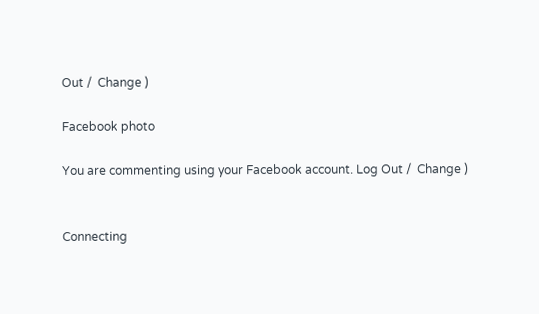Out /  Change )

Facebook photo

You are commenting using your Facebook account. Log Out /  Change )


Connecting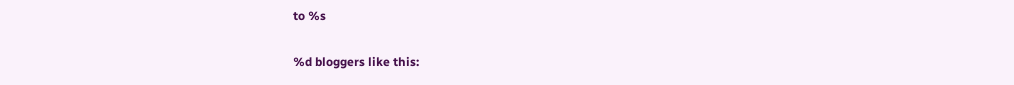to %s

%d bloggers like this: